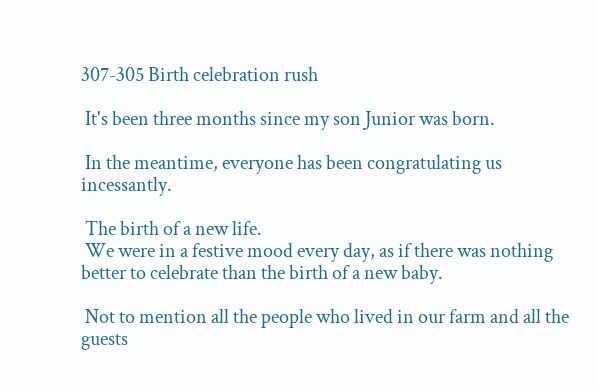307-305 Birth celebration rush

 It's been three months since my son Junior was born.

 In the meantime, everyone has been congratulating us incessantly.

 The birth of a new life.
 We were in a festive mood every day, as if there was nothing better to celebrate than the birth of a new baby.

 Not to mention all the people who lived in our farm and all the guests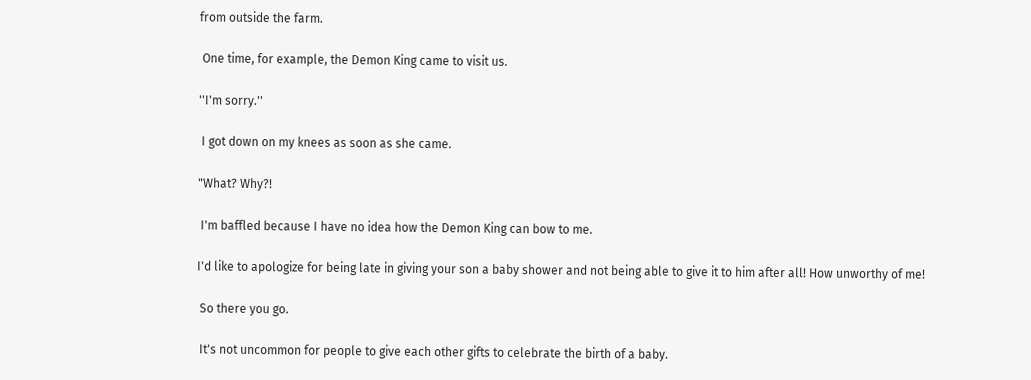from outside the farm.

 One time, for example, the Demon King came to visit us.

''I'm sorry.''

 I got down on my knees as soon as she came.

"What? Why?!

 I'm baffled because I have no idea how the Demon King can bow to me.

I'd like to apologize for being late in giving your son a baby shower and not being able to give it to him after all! How unworthy of me!

 So there you go.

 It's not uncommon for people to give each other gifts to celebrate the birth of a baby.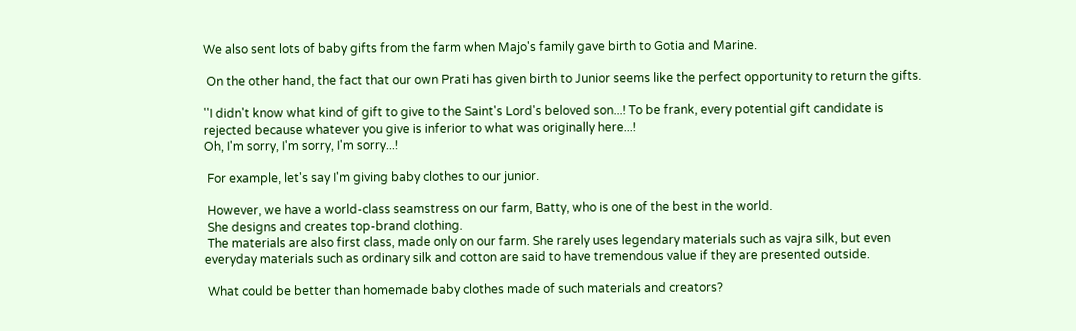We also sent lots of baby gifts from the farm when Majo's family gave birth to Gotia and Marine.

 On the other hand, the fact that our own Prati has given birth to Junior seems like the perfect opportunity to return the gifts.

''I didn't know what kind of gift to give to the Saint's Lord's beloved son...! To be frank, every potential gift candidate is rejected because whatever you give is inferior to what was originally here...!
Oh, I'm sorry, I'm sorry, I'm sorry...!

 For example, let's say I'm giving baby clothes to our junior.

 However, we have a world-class seamstress on our farm, Batty, who is one of the best in the world.
 She designs and creates top-brand clothing.
 The materials are also first class, made only on our farm. She rarely uses legendary materials such as vajra silk, but even everyday materials such as ordinary silk and cotton are said to have tremendous value if they are presented outside.

 What could be better than homemade baby clothes made of such materials and creators?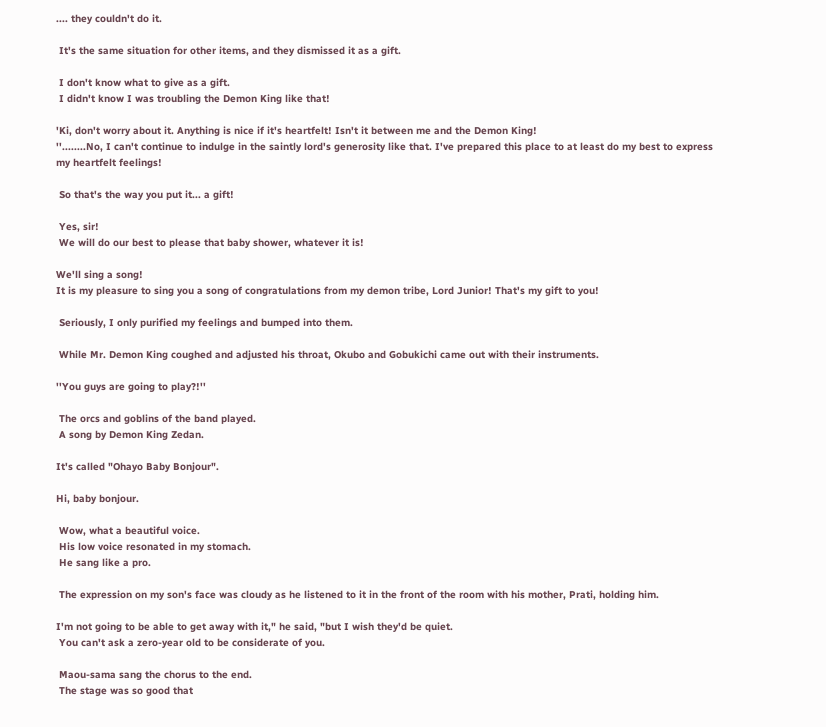.... they couldn't do it.

 It's the same situation for other items, and they dismissed it as a gift.

 I don't know what to give as a gift.
 I didn't know I was troubling the Demon King like that!

'Ki, don't worry about it. Anything is nice if it's heartfelt! Isn't it between me and the Demon King!
''........No, I can't continue to indulge in the saintly lord's generosity like that. I've prepared this place to at least do my best to express my heartfelt feelings!

 So that's the way you put it... a gift!

 Yes, sir!
 We will do our best to please that baby shower, whatever it is!

We'll sing a song!
It is my pleasure to sing you a song of congratulations from my demon tribe, Lord Junior! That's my gift to you!

 Seriously, I only purified my feelings and bumped into them.

 While Mr. Demon King coughed and adjusted his throat, Okubo and Gobukichi came out with their instruments.

''You guys are going to play?!''

 The orcs and goblins of the band played.
 A song by Demon King Zedan.

It's called "Ohayo Baby Bonjour".

Hi, baby bonjour.

 Wow, what a beautiful voice.
 His low voice resonated in my stomach.
 He sang like a pro.

 The expression on my son's face was cloudy as he listened to it in the front of the room with his mother, Prati, holding him.

I'm not going to be able to get away with it," he said, "but I wish they'd be quiet.
 You can't ask a zero-year old to be considerate of you.

 Maou-sama sang the chorus to the end.
 The stage was so good that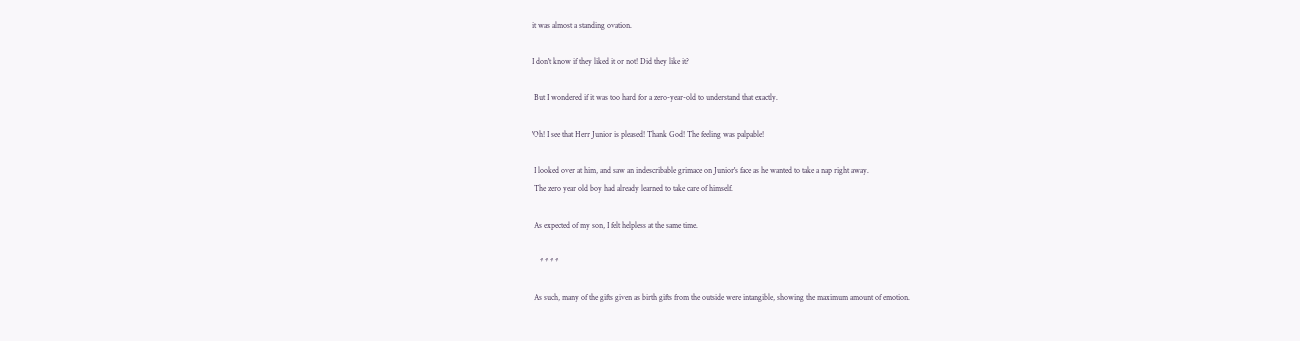it was almost a standing ovation.

I don't know if they liked it or not! Did they like it?

 But I wondered if it was too hard for a zero-year-old to understand that exactly.

'Oh! I see that Herr Junior is pleased! Thank God! The feeling was palpable!

 I looked over at him, and saw an indescribable grimace on Junior's face as he wanted to take a nap right away.
 The zero year old boy had already learned to take care of himself.

 As expected of my son, I felt helpless at the same time.

    * * * *

 As such, many of the gifts given as birth gifts from the outside were intangible, showing the maximum amount of emotion.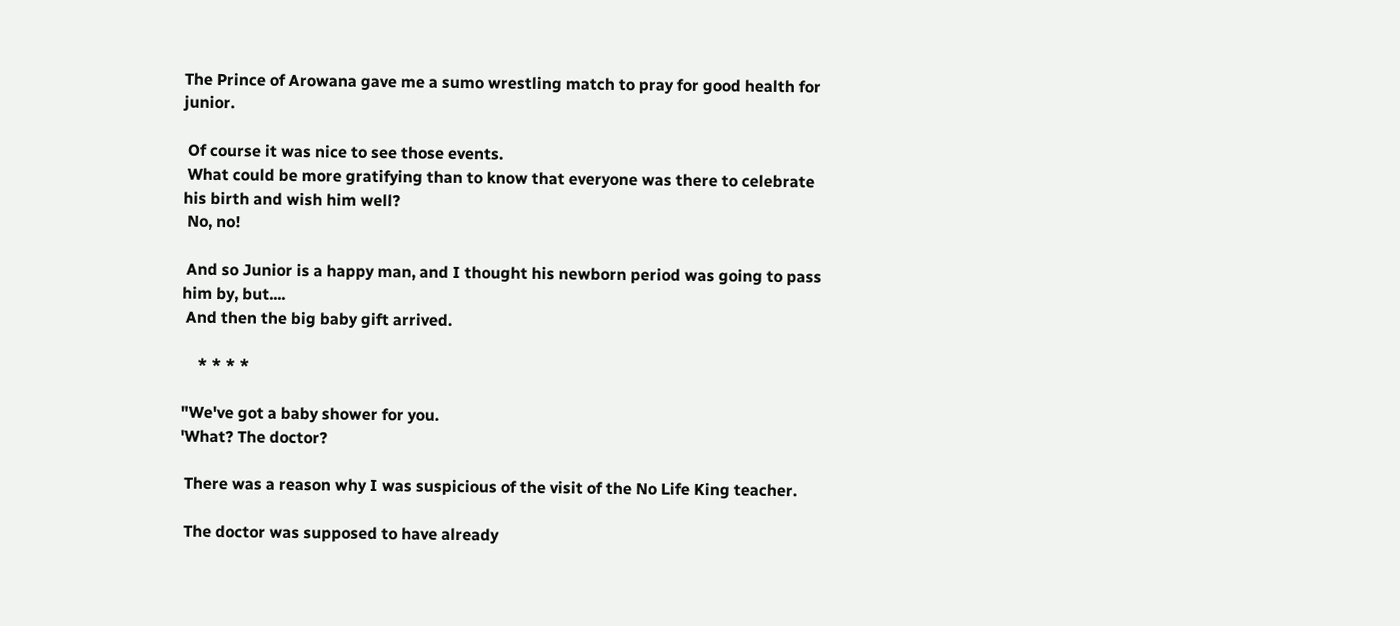The Prince of Arowana gave me a sumo wrestling match to pray for good health for junior.

 Of course it was nice to see those events.
 What could be more gratifying than to know that everyone was there to celebrate his birth and wish him well?
 No, no!

 And so Junior is a happy man, and I thought his newborn period was going to pass him by, but....
 And then the big baby gift arrived.

    * * * *

"We've got a baby shower for you.
'What? The doctor?

 There was a reason why I was suspicious of the visit of the No Life King teacher.

 The doctor was supposed to have already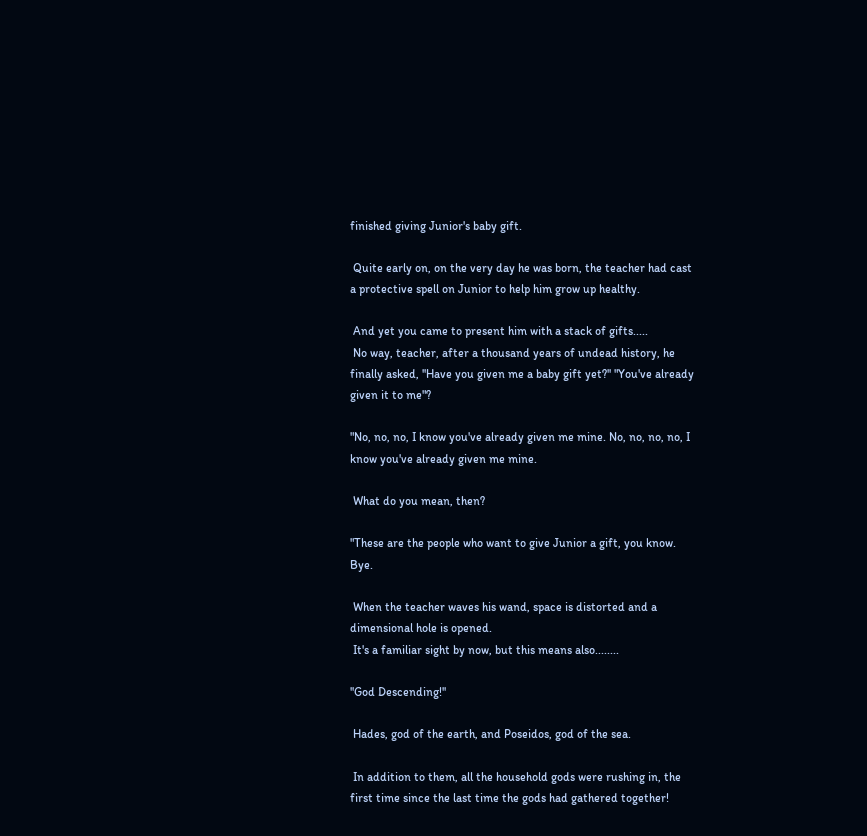finished giving Junior's baby gift.

 Quite early on, on the very day he was born, the teacher had cast a protective spell on Junior to help him grow up healthy.

 And yet you came to present him with a stack of gifts.....
 No way, teacher, after a thousand years of undead history, he finally asked, ''Have you given me a baby gift yet?'' "You've already given it to me"?

"No, no, no, I know you've already given me mine. No, no, no, no, I know you've already given me mine.

 What do you mean, then?

"These are the people who want to give Junior a gift, you know. Bye.

 When the teacher waves his wand, space is distorted and a dimensional hole is opened.
 It's a familiar sight by now, but this means also........

''God Descending!''

 Hades, god of the earth, and Poseidos, god of the sea.

 In addition to them, all the household gods were rushing in, the first time since the last time the gods had gathered together!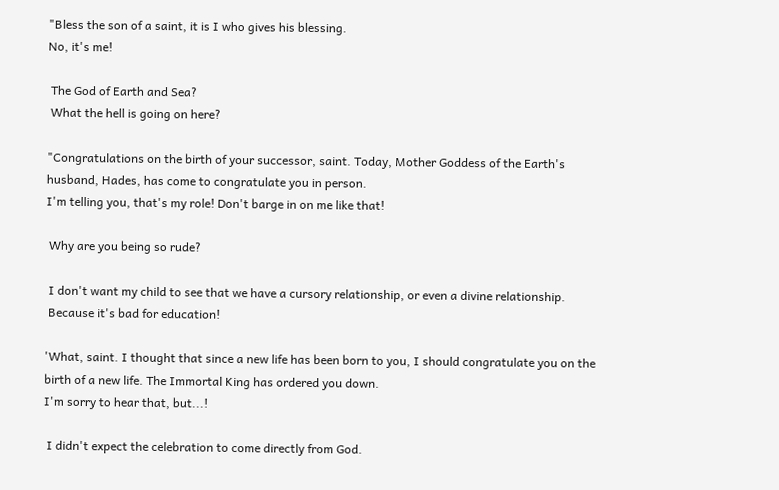"Bless the son of a saint, it is I who gives his blessing.
No, it's me!

 The God of Earth and Sea?
 What the hell is going on here?

"Congratulations on the birth of your successor, saint. Today, Mother Goddess of the Earth's husband, Hades, has come to congratulate you in person.
I'm telling you, that's my role! Don't barge in on me like that!

 Why are you being so rude?

 I don't want my child to see that we have a cursory relationship, or even a divine relationship.
 Because it's bad for education!

'What, saint. I thought that since a new life has been born to you, I should congratulate you on the birth of a new life. The Immortal King has ordered you down.
I'm sorry to hear that, but...!

 I didn't expect the celebration to come directly from God.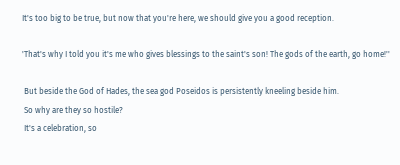It's too big to be true, but now that you're here, we should give you a good reception.

'That's why I told you it's me who gives blessings to the saint's son! The gods of the earth, go home!''

 But beside the God of Hades, the sea god Poseidos is persistently kneeling beside him.
 So why are they so hostile?
 It's a celebration, so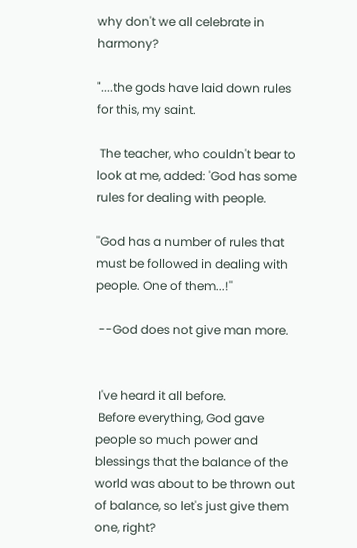why don't we all celebrate in harmony?

"....the gods have laid down rules for this, my saint.

 The teacher, who couldn't bear to look at me, added: 'God has some rules for dealing with people.

''God has a number of rules that must be followed in dealing with people. One of them...!''

 --God does not give man more.


 I've heard it all before.
 Before everything, God gave people so much power and blessings that the balance of the world was about to be thrown out of balance, so let's just give them one, right?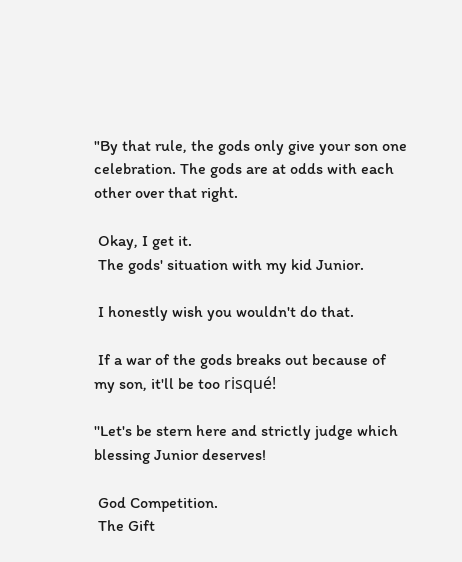"By that rule, the gods only give your son one celebration. The gods are at odds with each other over that right.

 Okay, I get it.
 The gods' situation with my kid Junior.

 I honestly wish you wouldn't do that.

 If a war of the gods breaks out because of my son, it'll be too risqué!

''Let's be stern here and strictly judge which blessing Junior deserves!

 God Competition.
 The Gift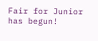Fair for Junior has begun!